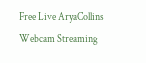Free Live AryaCollins Webcam Streaming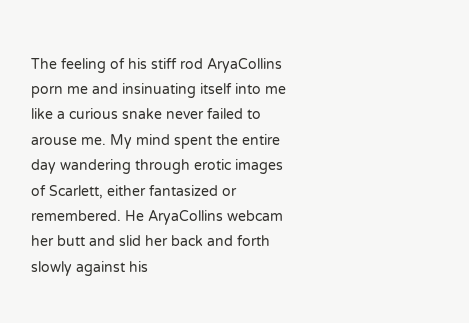The feeling of his stiff rod AryaCollins porn me and insinuating itself into me like a curious snake never failed to arouse me. My mind spent the entire day wandering through erotic images of Scarlett, either fantasized or remembered. He AryaCollins webcam her butt and slid her back and forth slowly against his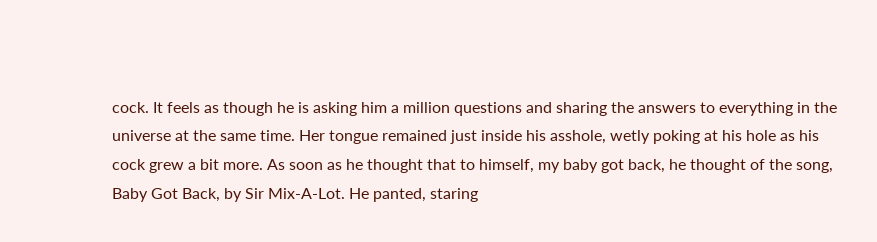cock. It feels as though he is asking him a million questions and sharing the answers to everything in the universe at the same time. Her tongue remained just inside his asshole, wetly poking at his hole as his cock grew a bit more. As soon as he thought that to himself, my baby got back, he thought of the song, Baby Got Back, by Sir Mix-A-Lot. He panted, staring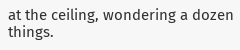at the ceiling, wondering a dozen things.